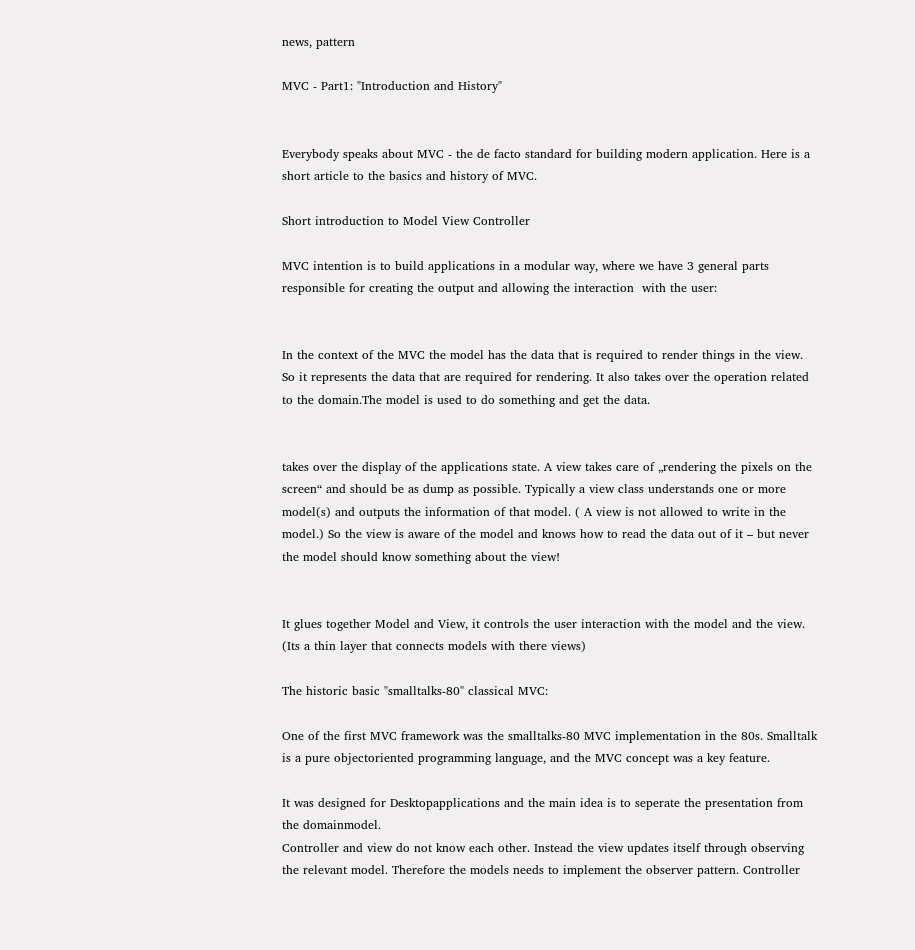news, pattern

MVC - Part1: "Introduction and History"


Everybody speaks about MVC - the de facto standard for building modern application. Here is a short article to the basics and history of MVC.

Short introduction to Model View Controller

MVC intention is to build applications in a modular way, where we have 3 general parts responsible for creating the output and allowing the interaction  with the user:


In the context of the MVC the model has the data that is required to render things in the view. So it represents the data that are required for rendering. It also takes over the operation related to the domain.The model is used to do something and get the data.


takes over the display of the applications state. A view takes care of „rendering the pixels on the screen“ and should be as dump as possible. Typically a view class understands one or more model(s) and outputs the information of that model. ( A view is not allowed to write in the model.) So the view is aware of the model and knows how to read the data out of it – but never the model should know something about the view!


It glues together Model and View, it controls the user interaction with the model and the view. (Its a thin layer that connects models with there views)

The historic basic "smalltalks-80" classical MVC:

One of the first MVC framework was the smalltalks-80 MVC implementation in the 80s. Smalltalk is a pure objectoriented programming language, and the MVC concept was a key feature.

It was designed for Desktopapplications and the main idea is to seperate the presentation from the domainmodel.
Controller and view do not know each other. Instead the view updates itself through observing the relevant model. Therefore the models needs to implement the observer pattern. Controller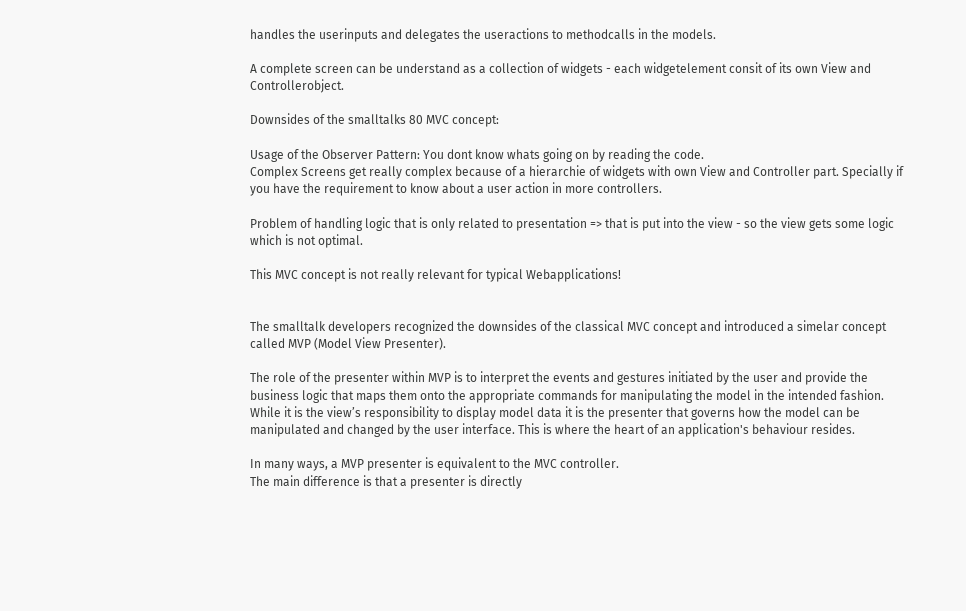handles the userinputs and delegates the useractions to methodcalls in the models.

A complete screen can be understand as a collection of widgets - each widgetelement consit of its own View and Controllerobject.

Downsides of the smalltalks 80 MVC concept:

Usage of the Observer Pattern: You dont know whats going on by reading the code.
Complex Screens get really complex because of a hierarchie of widgets with own View and Controller part. Specially if you have the requirement to know about a user action in more controllers.

Problem of handling logic that is only related to presentation => that is put into the view - so the view gets some logic which is not optimal.

This MVC concept is not really relevant for typical Webapplications!


The smalltalk developers recognized the downsides of the classical MVC concept and introduced a simelar concept called MVP (Model View Presenter).

The role of the presenter within MVP is to interpret the events and gestures initiated by the user and provide the business logic that maps them onto the appropriate commands for manipulating the model in the intended fashion.
While it is the view’s responsibility to display model data it is the presenter that governs how the model can be manipulated and changed by the user interface. This is where the heart of an application's behaviour resides.

In many ways, a MVP presenter is equivalent to the MVC controller.
The main difference is that a presenter is directly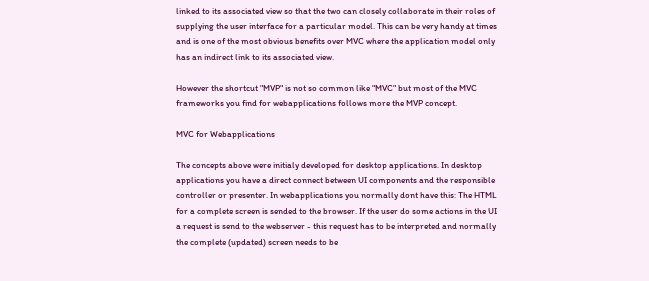linked to its associated view so that the two can closely collaborate in their roles of supplying the user interface for a particular model. This can be very handy at times and is one of the most obvious benefits over MVC where the application model only has an indirect link to its associated view.

However the shortcut "MVP" is not so common like "MVC" but most of the MVC frameworks you find for webapplications follows more the MVP concept.

MVC for Webapplications

The concepts above were initialy developed for desktop applications. In desktop applications you have a direct connect between UI components and the responsible controller or presenter. In webapplications you normally dont have this: The HTML for a complete screen is sended to the browser. If the user do some actions in the UI a request is send to the webserver - this request has to be interpreted and normally the complete (updated) screen needs to be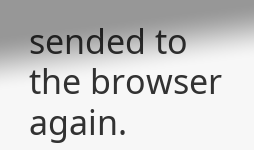sended to the browser again.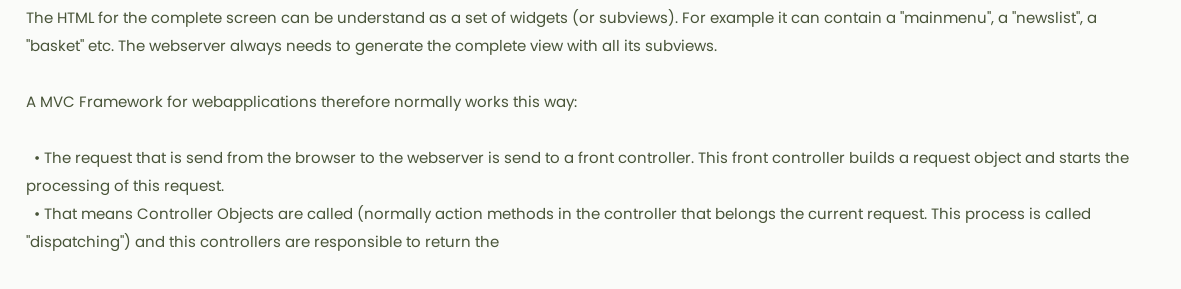The HTML for the complete screen can be understand as a set of widgets (or subviews). For example it can contain a "mainmenu", a "newslist", a "basket" etc. The webserver always needs to generate the complete view with all its subviews.

A MVC Framework for webapplications therefore normally works this way:

  • The request that is send from the browser to the webserver is send to a front controller. This front controller builds a request object and starts the processing of this request.
  • That means Controller Objects are called (normally action methods in the controller that belongs the current request. This process is called "dispatching") and this controllers are responsible to return the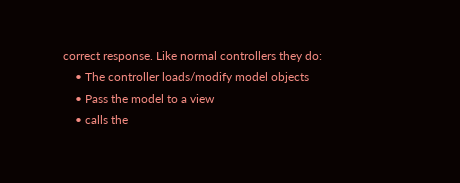correct response. Like normal controllers they do:
    • The controller loads/modify model objects
    • Pass the model to a view
    • calls the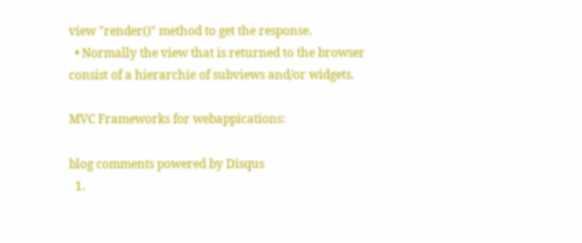view "render()" method to get the response.
  • Normally the view that is returned to the browser consist of a hierarchie of subviews and/or widgets.

MVC Frameworks for webappications:

blog comments powered by Disqus
  1.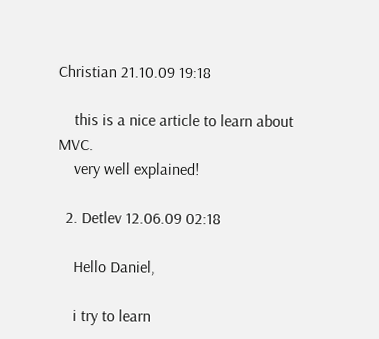Christian 21.10.09 19:18

    this is a nice article to learn about MVC.
    very well explained!

  2. Detlev 12.06.09 02:18

    Hello Daniel,

    i try to learn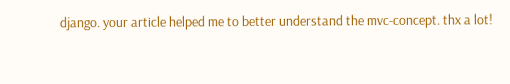django. your article helped me to better understand the mvc-concept. thx a lot!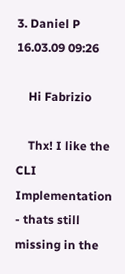3. Daniel P 16.03.09 09:26

    Hi Fabrizio

    Thx! I like the CLI Implementation - thats still missing in the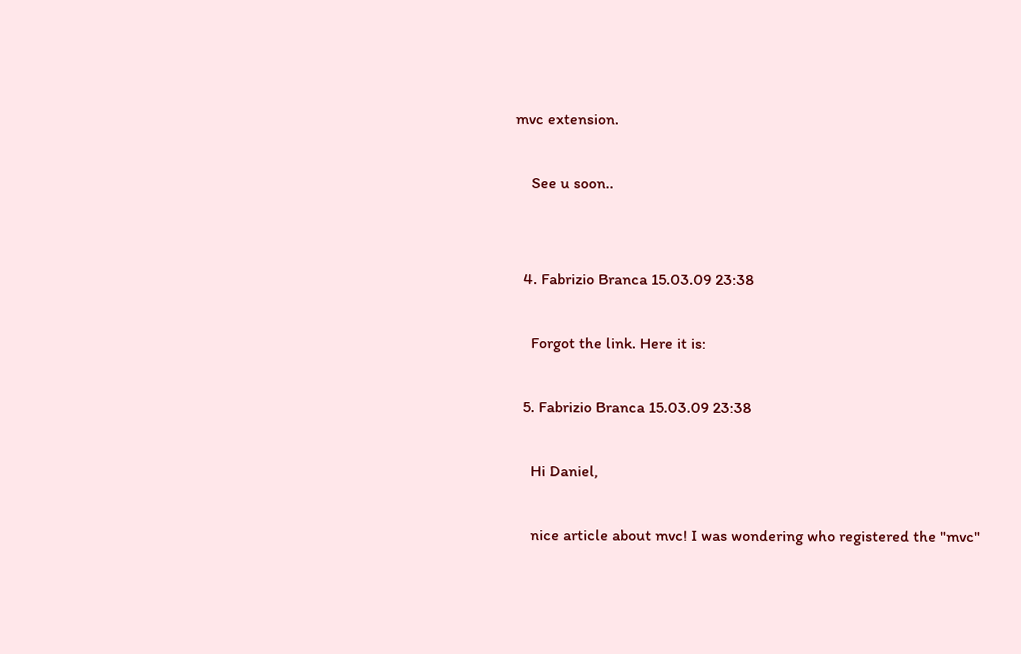mvc extension.

    See u soon..


  4. Fabrizio Branca 15.03.09 23:38

    Forgot the link. Here it is:

  5. Fabrizio Branca 15.03.09 23:38

    Hi Daniel,

    nice article about mvc! I was wondering who registered the "mvc"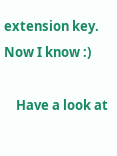extension key. Now I know :)

    Have a look at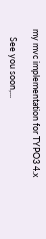my mvc implementation for TYPO3 4.x

    See you soon,...